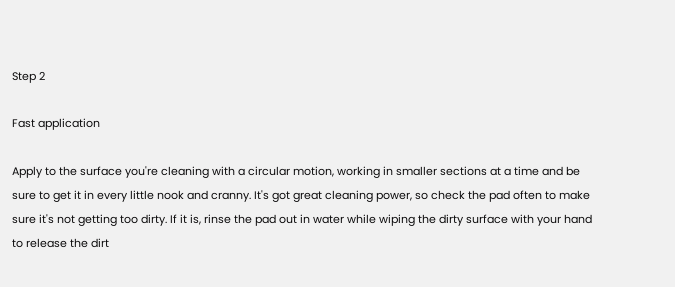Step 2

Fast application

Apply to the surface you're cleaning with a circular motion, working in smaller sections at a time and be sure to get it in every little nook and cranny. It's got great cleaning power, so check the pad often to make sure it's not getting too dirty. If it is, rinse the pad out in water while wiping the dirty surface with your hand to release the dirt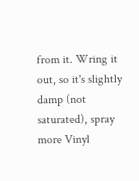from it. Wring it out, so it's slightly damp (not saturated), spray more Vinyl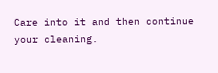Care into it and then continue your cleaning.